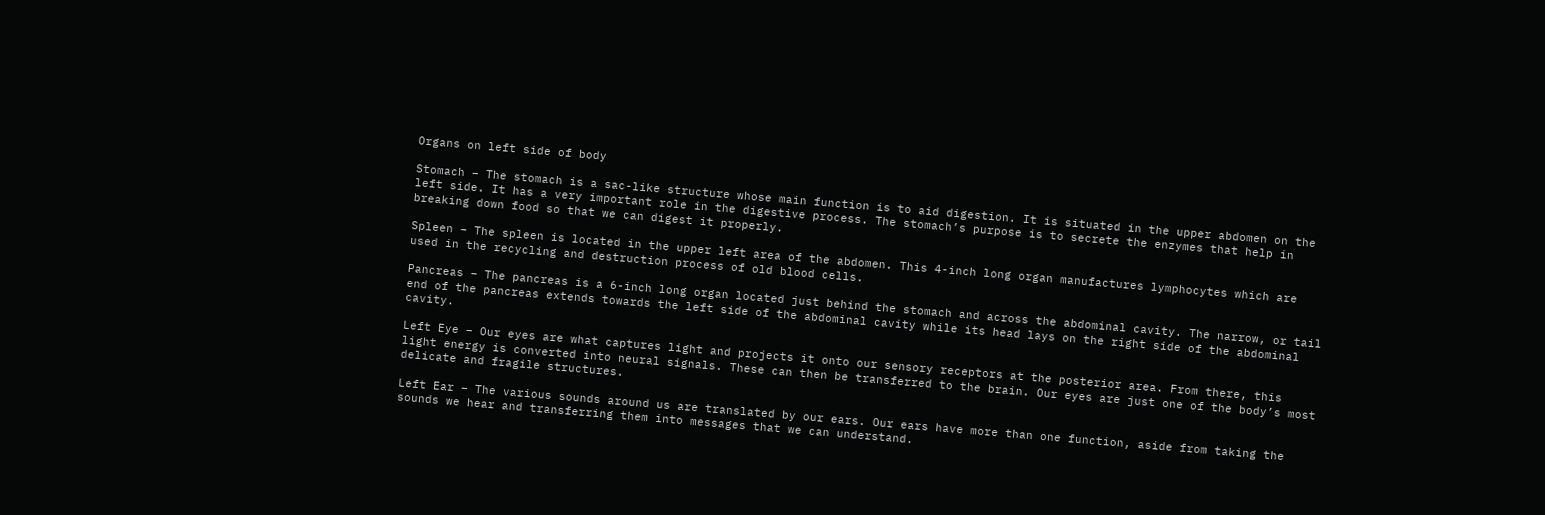Organs on left side of body

Stomach – The stomach is a sac-like structure whose main function is to aid digestion. It is situated in the upper abdomen on the left side. It has a very important role in the digestive process. The stomach’s purpose is to secrete the enzymes that help in breaking down food so that we can digest it properly.

Spleen – The spleen is located in the upper left area of the abdomen. This 4-inch long organ manufactures lymphocytes which are used in the recycling and destruction process of old blood cells.

Pancreas – The pancreas is a 6-inch long organ located just behind the stomach and across the abdominal cavity. The narrow, or tail end of the pancreas extends towards the left side of the abdominal cavity while its head lays on the right side of the abdominal cavity.

Left Eye – Our eyes are what captures light and projects it onto our sensory receptors at the posterior area. From there, this light energy is converted into neural signals. These can then be transferred to the brain. Our eyes are just one of the body’s most delicate and fragile structures.

Left Ear – The various sounds around us are translated by our ears. Our ears have more than one function, aside from taking the sounds we hear and transferring them into messages that we can understand.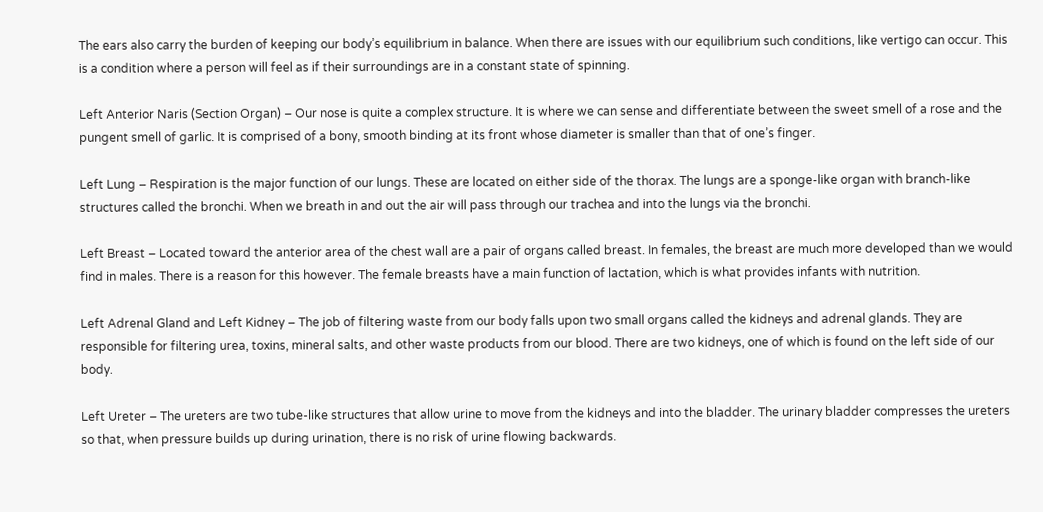The ears also carry the burden of keeping our body’s equilibrium in balance. When there are issues with our equilibrium such conditions, like vertigo can occur. This is a condition where a person will feel as if their surroundings are in a constant state of spinning.

Left Anterior Naris (Section Organ) – Our nose is quite a complex structure. It is where we can sense and differentiate between the sweet smell of a rose and the pungent smell of garlic. It is comprised of a bony, smooth binding at its front whose diameter is smaller than that of one’s finger.

Left Lung – Respiration is the major function of our lungs. These are located on either side of the thorax. The lungs are a sponge-like organ with branch-like structures called the bronchi. When we breath in and out the air will pass through our trachea and into the lungs via the bronchi.

Left Breast – Located toward the anterior area of the chest wall are a pair of organs called breast. In females, the breast are much more developed than we would find in males. There is a reason for this however. The female breasts have a main function of lactation, which is what provides infants with nutrition.

Left Adrenal Gland and Left Kidney – The job of filtering waste from our body falls upon two small organs called the kidneys and adrenal glands. They are responsible for filtering urea, toxins, mineral salts, and other waste products from our blood. There are two kidneys, one of which is found on the left side of our body.

Left Ureter – The ureters are two tube-like structures that allow urine to move from the kidneys and into the bladder. The urinary bladder compresses the ureters so that, when pressure builds up during urination, there is no risk of urine flowing backwards.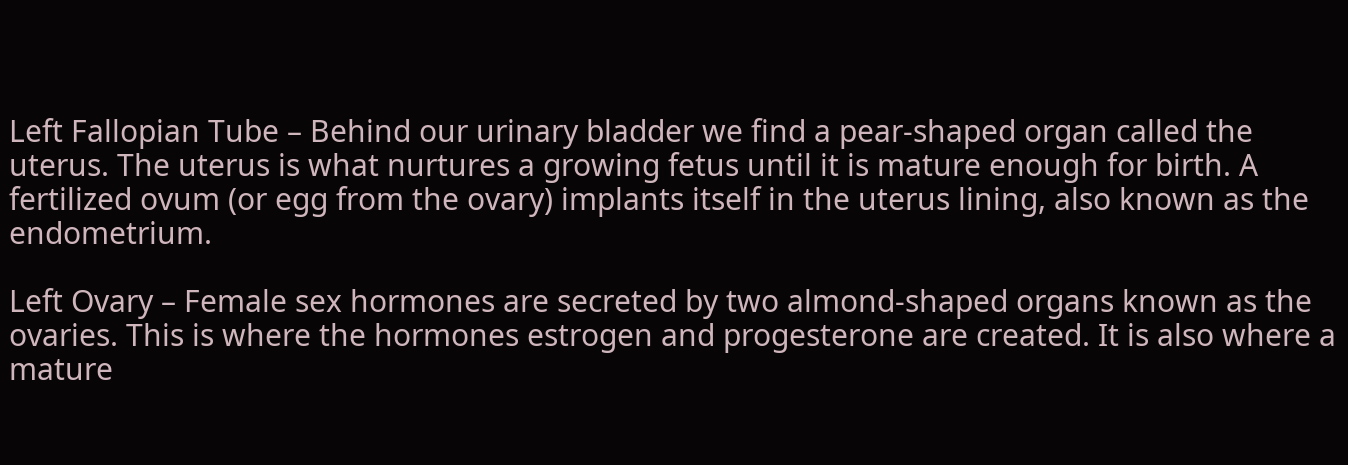Left Fallopian Tube – Behind our urinary bladder we find a pear-shaped organ called the uterus. The uterus is what nurtures a growing fetus until it is mature enough for birth. A fertilized ovum (or egg from the ovary) implants itself in the uterus lining, also known as the endometrium.

Left Ovary – Female sex hormones are secreted by two almond-shaped organs known as the ovaries. This is where the hormones estrogen and progesterone are created. It is also where a mature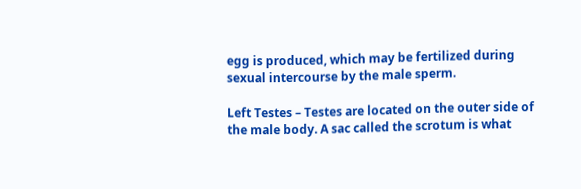egg is produced, which may be fertilized during sexual intercourse by the male sperm.

Left Testes – Testes are located on the outer side of the male body. A sac called the scrotum is what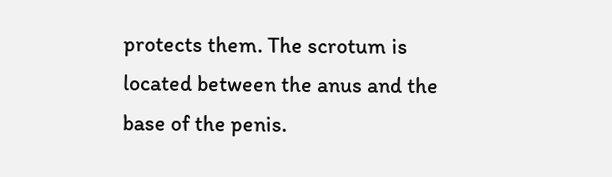protects them. The scrotum is located between the anus and the base of the penis.